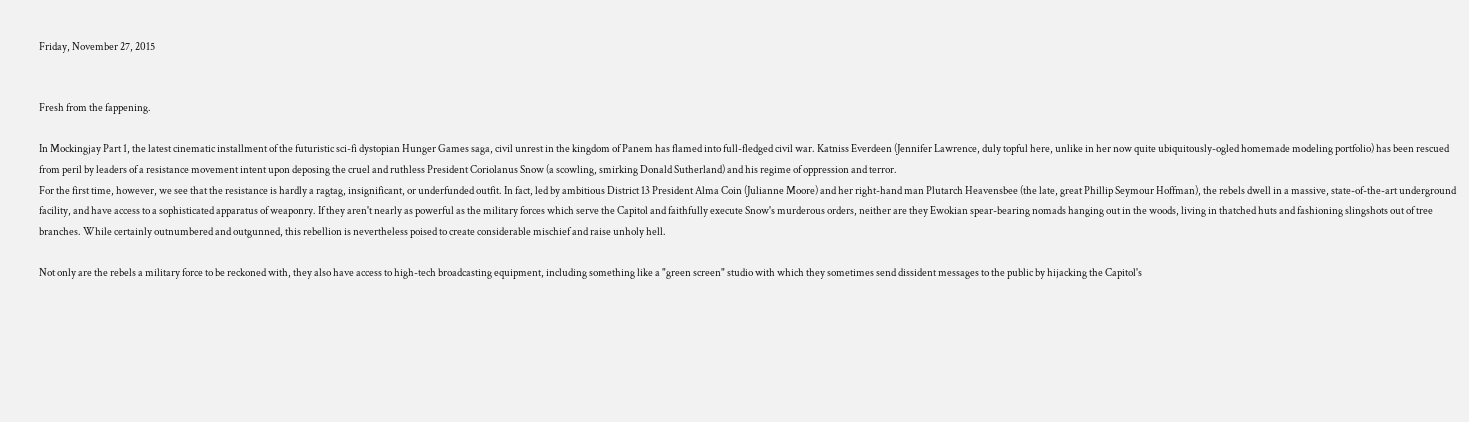Friday, November 27, 2015


Fresh from the fappening.

In Mockingjay Part 1, the latest cinematic installment of the futuristic sci-fi dystopian Hunger Games saga, civil unrest in the kingdom of Panem has flamed into full-fledged civil war. Katniss Everdeen (Jennifer Lawrence, duly topful here, unlike in her now quite ubiquitously-ogled homemade modeling portfolio) has been rescued from peril by leaders of a resistance movement intent upon deposing the cruel and ruthless President Coriolanus Snow (a scowling, smirking Donald Sutherland) and his regime of oppression and terror.
For the first time, however, we see that the resistance is hardly a ragtag, insignificant, or underfunded outfit. In fact, led by ambitious District 13 President Alma Coin (Julianne Moore) and her right-hand man Plutarch Heavensbee (the late, great Phillip Seymour Hoffman), the rebels dwell in a massive, state-of-the-art underground facility, and have access to a sophisticated apparatus of weaponry. If they aren't nearly as powerful as the military forces which serve the Capitol and faithfully execute Snow's murderous orders, neither are they Ewokian spear-bearing nomads hanging out in the woods, living in thatched huts and fashioning slingshots out of tree branches. While certainly outnumbered and outgunned, this rebellion is nevertheless poised to create considerable mischief and raise unholy hell.

Not only are the rebels a military force to be reckoned with, they also have access to high-tech broadcasting equipment, including something like a "green screen" studio with which they sometimes send dissident messages to the public by hijacking the Capitol's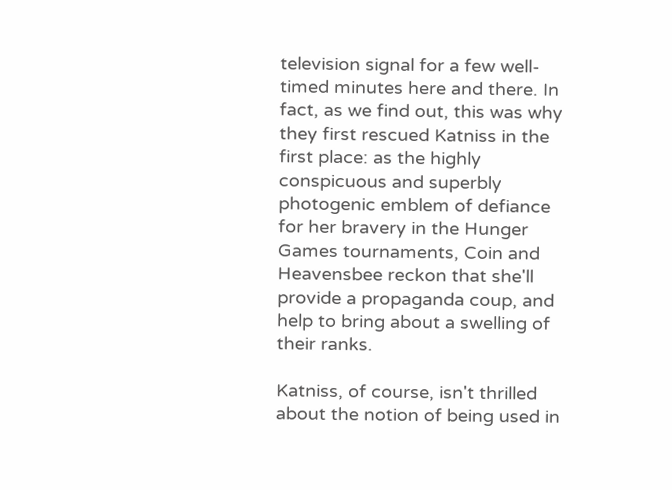television signal for a few well-timed minutes here and there. In fact, as we find out, this was why they first rescued Katniss in the first place: as the highly conspicuous and superbly photogenic emblem of defiance for her bravery in the Hunger Games tournaments, Coin and Heavensbee reckon that she'll provide a propaganda coup, and help to bring about a swelling of their ranks.

Katniss, of course, isn't thrilled about the notion of being used in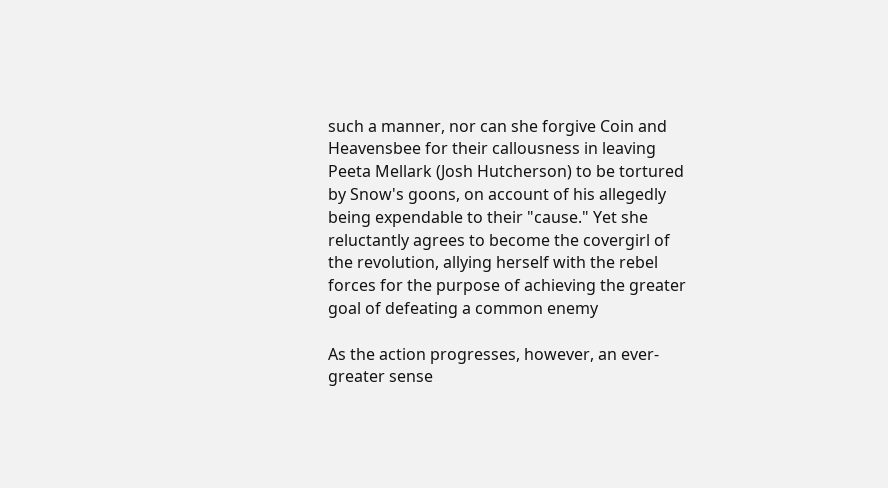such a manner, nor can she forgive Coin and Heavensbee for their callousness in leaving Peeta Mellark (Josh Hutcherson) to be tortured by Snow's goons, on account of his allegedly being expendable to their "cause." Yet she reluctantly agrees to become the covergirl of the revolution, allying herself with the rebel forces for the purpose of achieving the greater goal of defeating a common enemy

As the action progresses, however, an ever-greater sense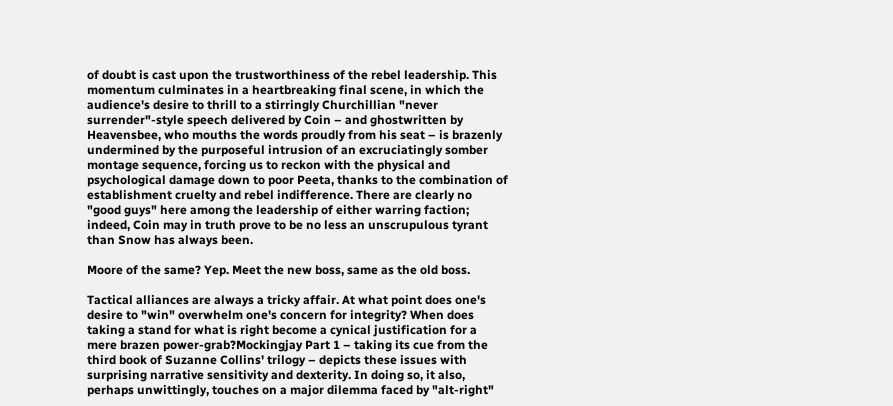of doubt is cast upon the trustworthiness of the rebel leadership. This momentum culminates in a heartbreaking final scene, in which the audience's desire to thrill to a stirringly Churchillian "never surrender"-style speech delivered by Coin – and ghostwritten by Heavensbee, who mouths the words proudly from his seat – is brazenly undermined by the purposeful intrusion of an excruciatingly somber montage sequence, forcing us to reckon with the physical and psychological damage down to poor Peeta, thanks to the combination of establishment cruelty and rebel indifference. There are clearly no "good guys" here among the leadership of either warring faction; indeed, Coin may in truth prove to be no less an unscrupulous tyrant than Snow has always been.

Moore of the same? Yep. Meet the new boss, same as the old boss.

Tactical alliances are always a tricky affair. At what point does one's desire to "win" overwhelm one's concern for integrity? When does taking a stand for what is right become a cynical justification for a mere brazen power-grab?Mockingjay Part 1 – taking its cue from the third book of Suzanne Collins' trilogy – depicts these issues with surprising narrative sensitivity and dexterity. In doing so, it also, perhaps unwittingly, touches on a major dilemma faced by "alt-right"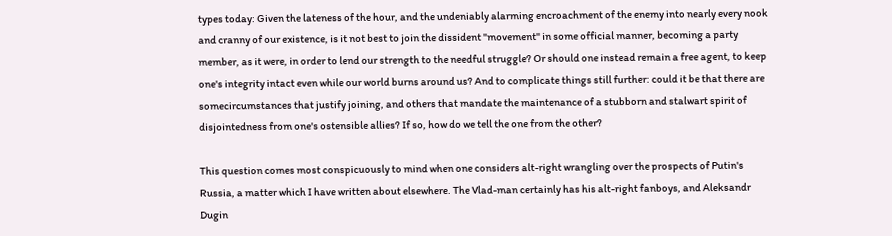types today: Given the lateness of the hour, and the undeniably alarming encroachment of the enemy into nearly every nook and cranny of our existence, is it not best to join the dissident "movement" in some official manner, becoming a party member, as it were, in order to lend our strength to the needful struggle? Or should one instead remain a free agent, to keep one's integrity intact even while our world burns around us? And to complicate things still further: could it be that there are somecircumstances that justify joining, and others that mandate the maintenance of a stubborn and stalwart spirit of disjointedness from one's ostensible allies? If so, how do we tell the one from the other?

This question comes most conspicuously to mind when one considers alt-right wrangling over the prospects of Putin's Russia, a matter which I have written about elsewhere. The Vlad-man certainly has his alt-right fanboys, and Aleksandr Dugin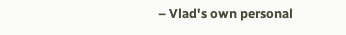– Vlad's own personal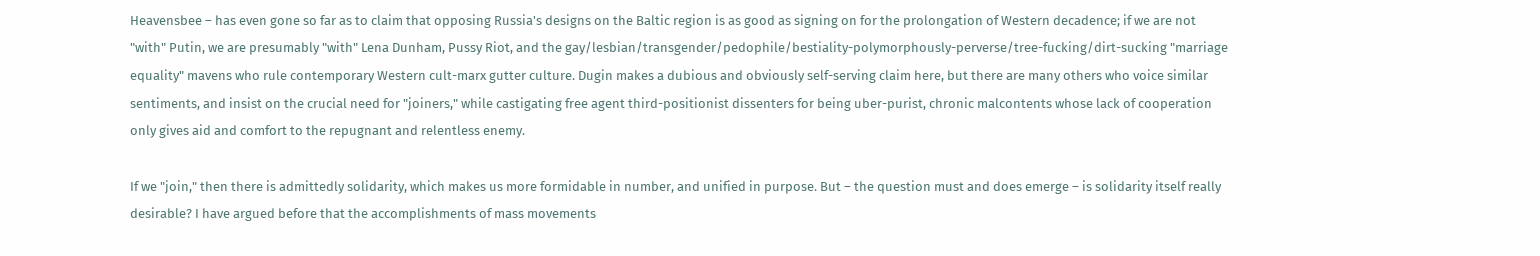Heavensbee – has even gone so far as to claim that opposing Russia's designs on the Baltic region is as good as signing on for the prolongation of Western decadence; if we are not "with" Putin, we are presumably "with" Lena Dunham, Pussy Riot, and the gay/lesbian/transgender/pedophile/bestiality-polymorphously-perverse/tree-fucking/dirt-sucking "marriage equality" mavens who rule contemporary Western cult-marx gutter culture. Dugin makes a dubious and obviously self-serving claim here, but there are many others who voice similar sentiments, and insist on the crucial need for "joiners," while castigating free agent third-positionist dissenters for being uber-purist, chronic malcontents whose lack of cooperation only gives aid and comfort to the repugnant and relentless enemy.

If we "join," then there is admittedly solidarity, which makes us more formidable in number, and unified in purpose. But – the question must and does emerge – is solidarity itself really desirable? I have argued before that the accomplishments of mass movements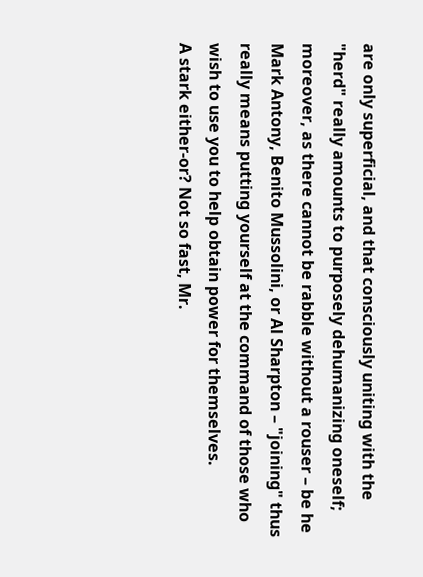are only superficial, and that consciously uniting with the "herd" really amounts to purposely dehumanizing oneself; moreover, as there cannot be rabble without a rouser – be he Mark Antony, Benito Mussolini, or Al Sharpton – "joining" thus really means putting yourself at the command of those who wish to use you to help obtain power for themselves.
A stark either-or? Not so fast, Mr.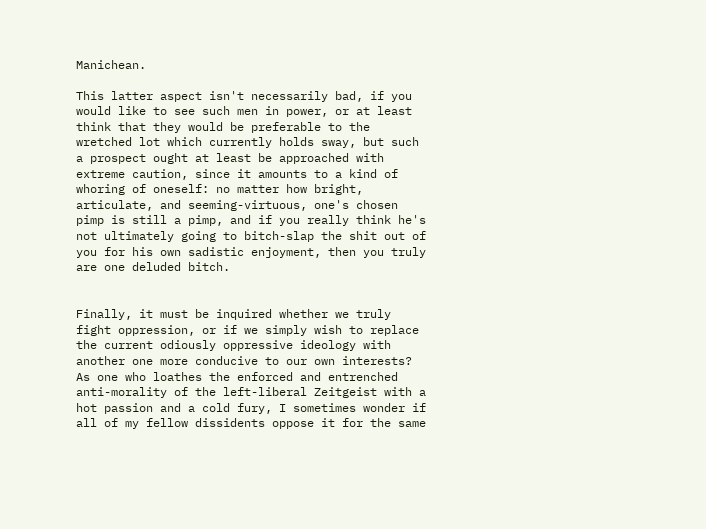Manichean.

This latter aspect isn't necessarily bad, if you would like to see such men in power, or at least think that they would be preferable to the wretched lot which currently holds sway, but such a prospect ought at least be approached with extreme caution, since it amounts to a kind of whoring of oneself: no matter how bright, articulate, and seeming-virtuous, one's chosen pimp is still a pimp, and if you really think he's not ultimately going to bitch-slap the shit out of you for his own sadistic enjoyment, then you truly are one deluded bitch.


Finally, it must be inquired whether we truly fight oppression, or if we simply wish to replace the current odiously oppressive ideology with another one more conducive to our own interests? As one who loathes the enforced and entrenched anti-morality of the left-liberal Zeitgeist with a hot passion and a cold fury, I sometimes wonder if all of my fellow dissidents oppose it for the same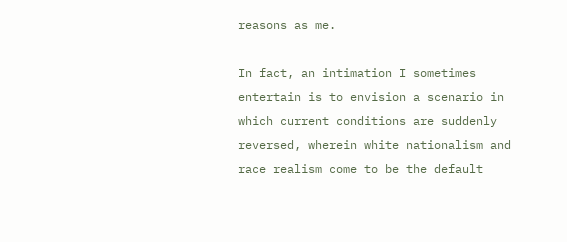reasons as me.

In fact, an intimation I sometimes entertain is to envision a scenario in which current conditions are suddenly reversed, wherein white nationalism and race realism come to be the default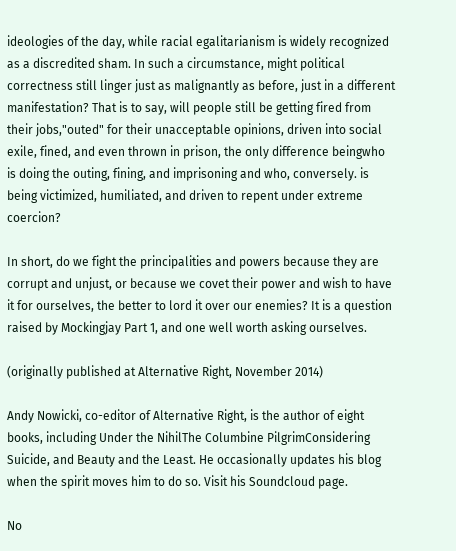ideologies of the day, while racial egalitarianism is widely recognized as a discredited sham. In such a circumstance, might political correctness still linger just as malignantly as before, just in a different manifestation? That is to say, will people still be getting fired from their jobs,"outed" for their unacceptable opinions, driven into social exile, fined, and even thrown in prison, the only difference beingwho is doing the outing, fining, and imprisoning and who, conversely. is being victimized, humiliated, and driven to repent under extreme coercion?

In short, do we fight the principalities and powers because they are corrupt and unjust, or because we covet their power and wish to have it for ourselves, the better to lord it over our enemies? It is a question raised by Mockingjay Part 1, and one well worth asking ourselves.

(originally published at Alternative Right, November 2014)

Andy Nowicki, co-editor of Alternative Right, is the author of eight books, including Under the NihilThe Columbine PilgrimConsidering Suicide, and Beauty and the Least. He occasionally updates his blog when the spirit moves him to do so. Visit his Soundcloud page.

No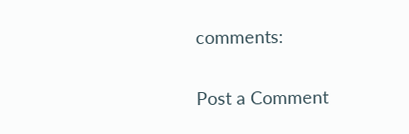comments:

Post a Comment